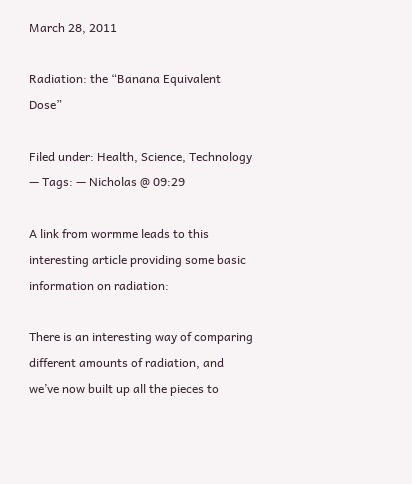March 28, 2011

Radiation: the “Banana Equivalent Dose”

Filed under: Health, Science, Technology — Tags: — Nicholas @ 09:29

A link from wormme leads to this interesting article providing some basic information on radiation:

There is an interesting way of comparing different amounts of radiation, and we’ve now built up all the pieces to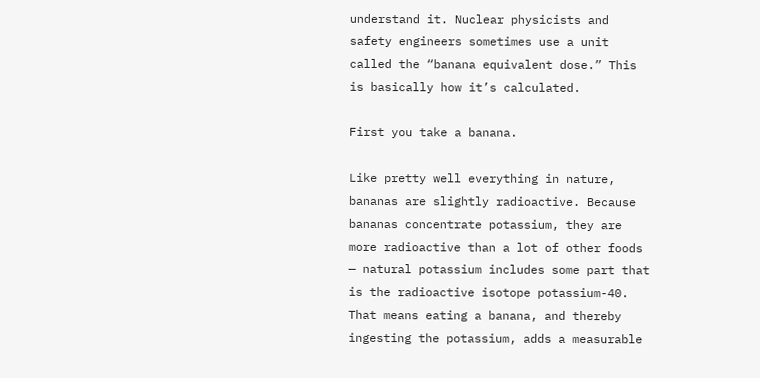understand it. Nuclear physicists and safety engineers sometimes use a unit called the “banana equivalent dose.” This is basically how it’s calculated.

First you take a banana.

Like pretty well everything in nature, bananas are slightly radioactive. Because bananas concentrate potassium, they are more radioactive than a lot of other foods — natural potassium includes some part that is the radioactive isotope potassium-40. That means eating a banana, and thereby ingesting the potassium, adds a measurable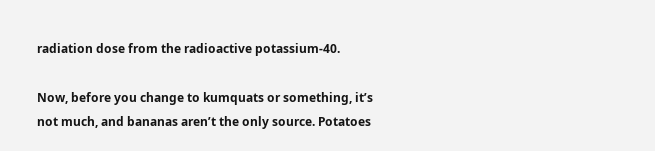radiation dose from the radioactive potassium-40.

Now, before you change to kumquats or something, it’s not much, and bananas aren’t the only source. Potatoes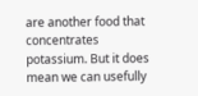are another food that concentrates potassium. But it does mean we can usefully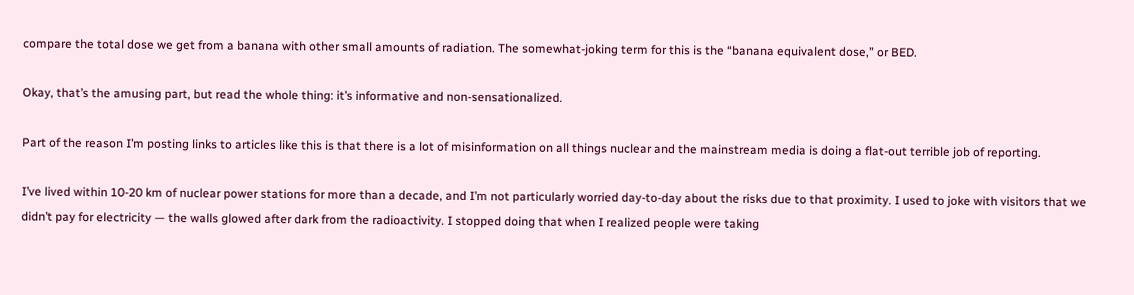compare the total dose we get from a banana with other small amounts of radiation. The somewhat-joking term for this is the “banana equivalent dose,” or BED.

Okay, that’s the amusing part, but read the whole thing: it’s informative and non-sensationalized.

Part of the reason I’m posting links to articles like this is that there is a lot of misinformation on all things nuclear and the mainstream media is doing a flat-out terrible job of reporting.

I’ve lived within 10-20 km of nuclear power stations for more than a decade, and I’m not particularly worried day-to-day about the risks due to that proximity. I used to joke with visitors that we didn’t pay for electricity — the walls glowed after dark from the radioactivity. I stopped doing that when I realized people were taking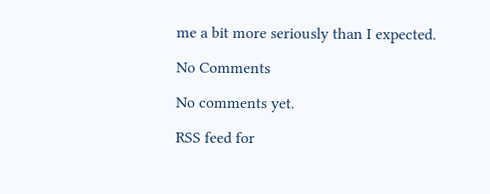me a bit more seriously than I expected.

No Comments

No comments yet.

RSS feed for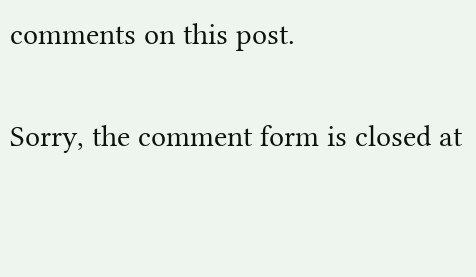comments on this post.

Sorry, the comment form is closed at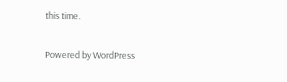this time.

Powered by WordPress